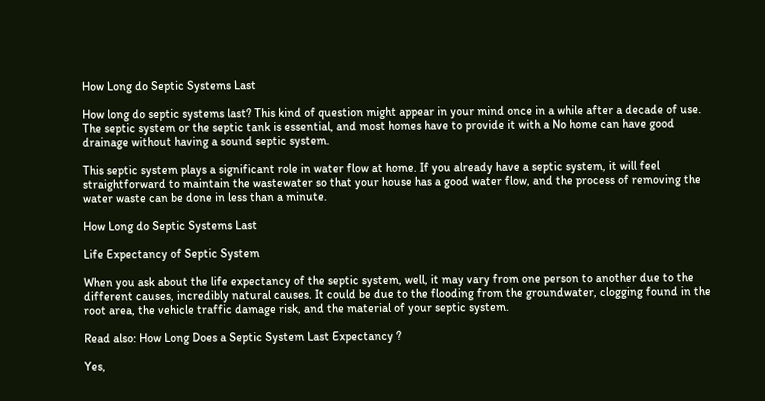How Long do Septic Systems Last

How long do septic systems last? This kind of question might appear in your mind once in a while after a decade of use. The septic system or the septic tank is essential, and most homes have to provide it with a No home can have good drainage without having a sound septic system.

This septic system plays a significant role in water flow at home. If you already have a septic system, it will feel straightforward to maintain the wastewater so that your house has a good water flow, and the process of removing the water waste can be done in less than a minute.

How Long do Septic Systems Last

Life Expectancy of Septic System

When you ask about the life expectancy of the septic system, well, it may vary from one person to another due to the different causes, incredibly natural causes. It could be due to the flooding from the groundwater, clogging found in the root area, the vehicle traffic damage risk, and the material of your septic system.

Read also: How Long Does a Septic System Last Expectancy ?

Yes,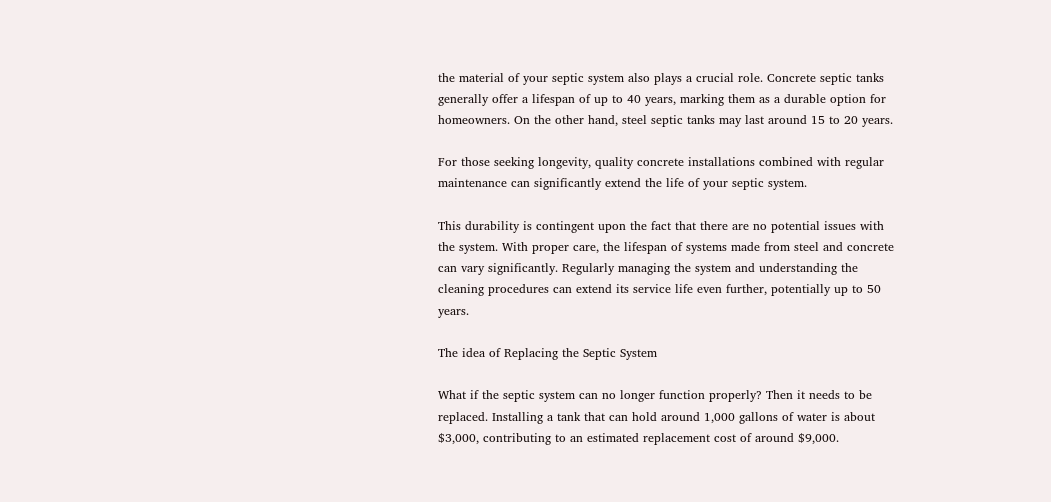the material of your septic system also plays a crucial role. Concrete septic tanks generally offer a lifespan of up to 40 years, marking them as a durable option for homeowners. On the other hand, steel septic tanks may last around 15 to 20 years.

For those seeking longevity, quality concrete installations combined with regular maintenance can significantly extend the life of your septic system.

This durability is contingent upon the fact that there are no potential issues with the system. With proper care, the lifespan of systems made from steel and concrete can vary significantly. Regularly managing the system and understanding the cleaning procedures can extend its service life even further, potentially up to 50 years.

The idea of Replacing the Septic System

What if the septic system can no longer function properly? Then it needs to be replaced. Installing a tank that can hold around 1,000 gallons of water is about $3,000, contributing to an estimated replacement cost of around $9,000.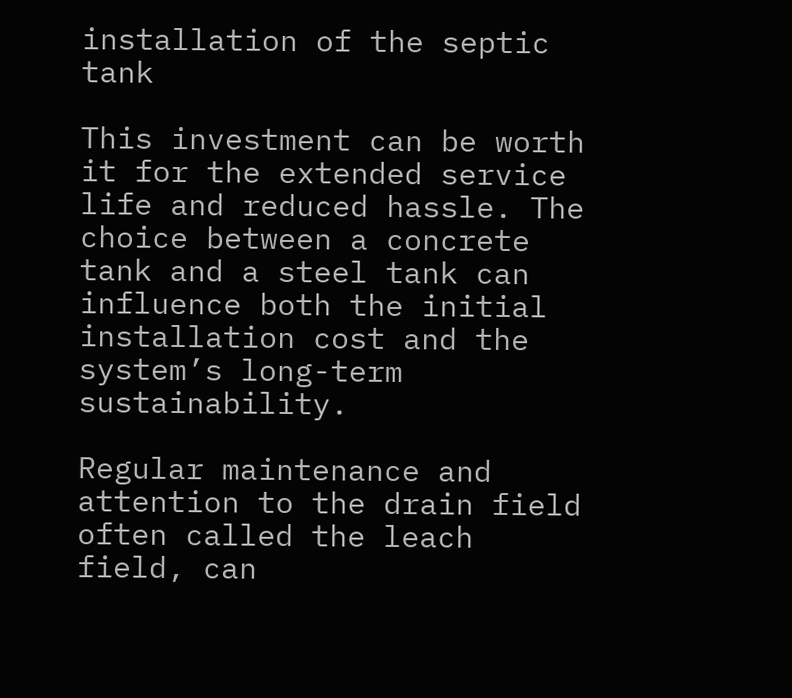installation of the septic tank

This investment can be worth it for the extended service life and reduced hassle. The choice between a concrete tank and a steel tank can influence both the initial installation cost and the system’s long-term sustainability.

Regular maintenance and attention to the drain field often called the leach field, can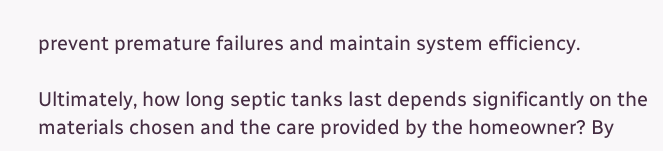prevent premature failures and maintain system efficiency.

Ultimately, how long septic tanks last depends significantly on the materials chosen and the care provided by the homeowner? By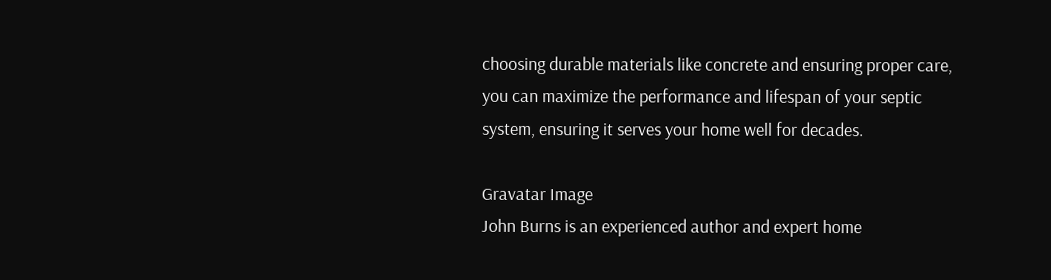choosing durable materials like concrete and ensuring proper care, you can maximize the performance and lifespan of your septic system, ensuring it serves your home well for decades.

Gravatar Image
John Burns is an experienced author and expert home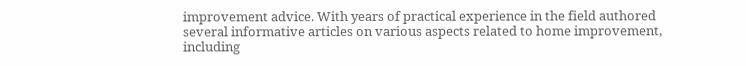improvement advice. With years of practical experience in the field authored several informative articles on various aspects related to home improvement, including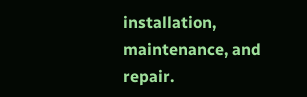installation, maintenance, and repair.